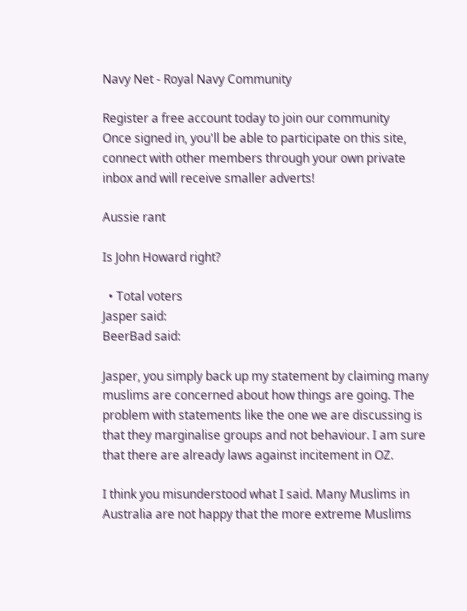Navy Net - Royal Navy Community

Register a free account today to join our community
Once signed in, you'll be able to participate on this site, connect with other members through your own private inbox and will receive smaller adverts!

Aussie rant

Is John Howard right?

  • Total voters
Jasper said:
BeerBad said:

Jasper, you simply back up my statement by claiming many muslims are concerned about how things are going. The problem with statements like the one we are discussing is that they marginalise groups and not behaviour. I am sure that there are already laws against incitement in OZ.

I think you misunderstood what I said. Many Muslims in Australia are not happy that the more extreme Muslims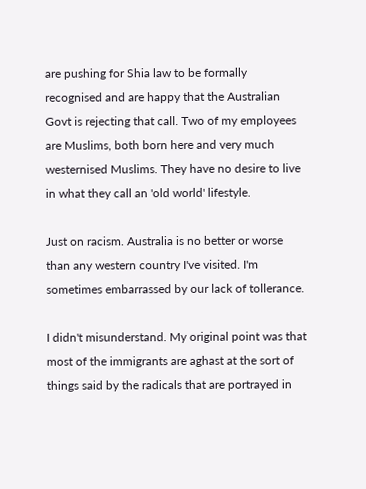are pushing for Shia law to be formally recognised and are happy that the Australian Govt is rejecting that call. Two of my employees are Muslims, both born here and very much westernised Muslims. They have no desire to live in what they call an 'old world' lifestyle.

Just on racism. Australia is no better or worse than any western country I've visited. I'm sometimes embarrassed by our lack of tollerance.

I didn't misunderstand. My original point was that most of the immigrants are aghast at the sort of things said by the radicals that are portrayed in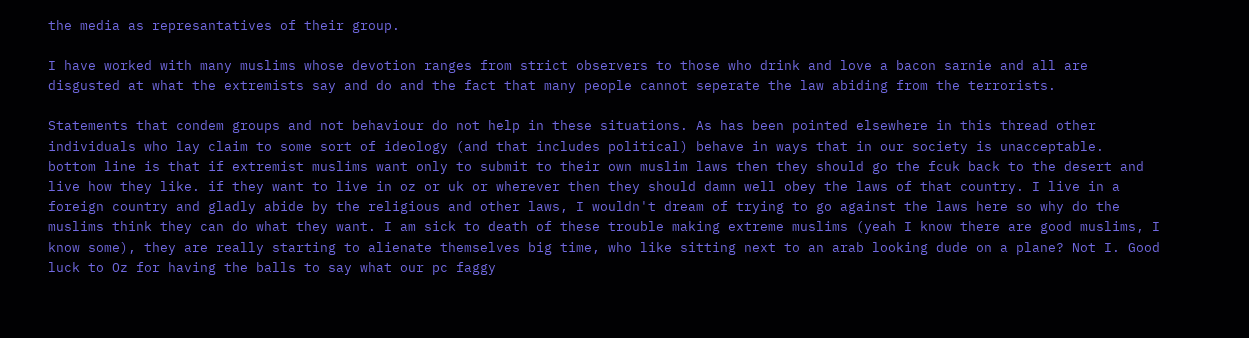the media as represantatives of their group.

I have worked with many muslims whose devotion ranges from strict observers to those who drink and love a bacon sarnie and all are disgusted at what the extremists say and do and the fact that many people cannot seperate the law abiding from the terrorists.

Statements that condem groups and not behaviour do not help in these situations. As has been pointed elsewhere in this thread other individuals who lay claim to some sort of ideology (and that includes political) behave in ways that in our society is unacceptable.
bottom line is that if extremist muslims want only to submit to their own muslim laws then they should go the fcuk back to the desert and live how they like. if they want to live in oz or uk or wherever then they should damn well obey the laws of that country. I live in a foreign country and gladly abide by the religious and other laws, I wouldn't dream of trying to go against the laws here so why do the muslims think they can do what they want. I am sick to death of these trouble making extreme muslims (yeah I know there are good muslims, I know some), they are really starting to alienate themselves big time, who like sitting next to an arab looking dude on a plane? Not I. Good luck to Oz for having the balls to say what our pc faggy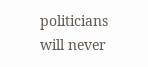politicians will never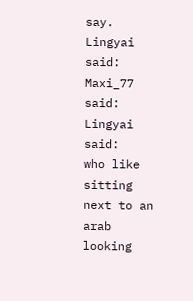say.
Lingyai said:
Maxi_77 said:
Lingyai said:
who like sitting next to an arab looking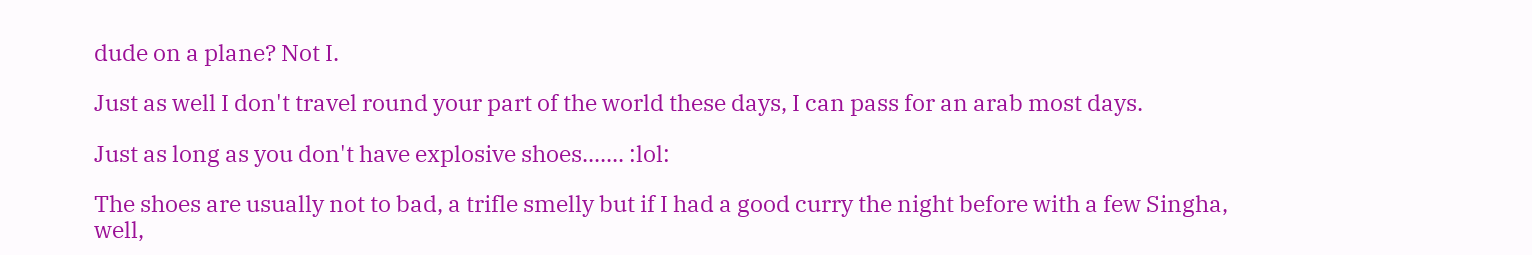dude on a plane? Not I.

Just as well I don't travel round your part of the world these days, I can pass for an arab most days.

Just as long as you don't have explosive shoes....... :lol:

The shoes are usually not to bad, a trifle smelly but if I had a good curry the night before with a few Singha, well,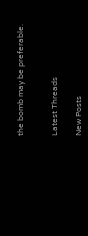the bomb may be preferable.


Latest Threads

New Posts